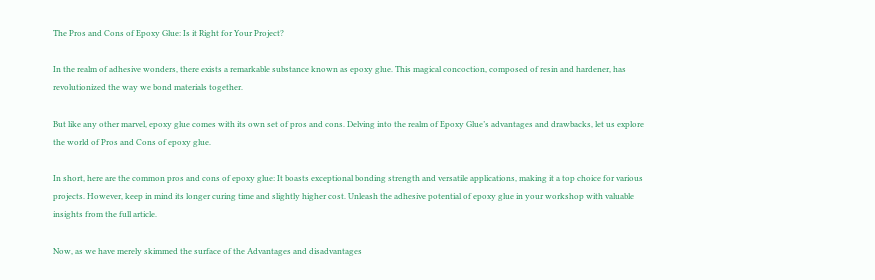The Pros and Cons of Epoxy Glue: Is it Right for Your Project?

In the realm of adhesive wonders, there exists a remarkable substance known as epoxy glue. This magical concoction, composed of resin and hardener, has revolutionized the way we bond materials together.

But like any other marvel, epoxy glue comes with its own set of pros and cons. Delving into the realm of Epoxy Glue’s advantages and drawbacks, let us explore the world of Pros and Cons of epoxy glue.

In short, here are the common pros and cons of epoxy glue: It boasts exceptional bonding strength and versatile applications, making it a top choice for various projects. However, keep in mind its longer curing time and slightly higher cost. Unleash the adhesive potential of epoxy glue in your workshop with valuable insights from the full article.

Now, as we have merely skimmed the surface of the Advantages and disadvantages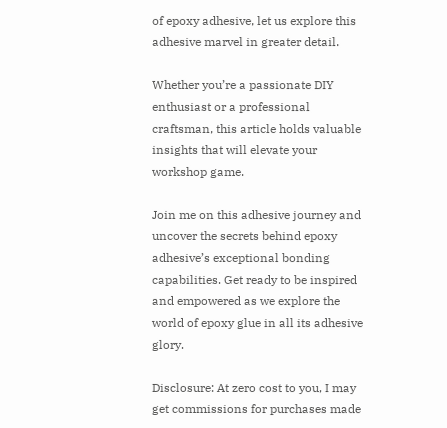of epoxy adhesive, let us explore this adhesive marvel in greater detail.

Whether you’re a passionate DIY enthusiast or a professional craftsman, this article holds valuable insights that will elevate your workshop game.

Join me on this adhesive journey and uncover the secrets behind epoxy adhesive’s exceptional bonding capabilities. Get ready to be inspired and empowered as we explore the world of epoxy glue in all its adhesive glory.

Disclosure: At zero cost to you, I may get commissions for purchases made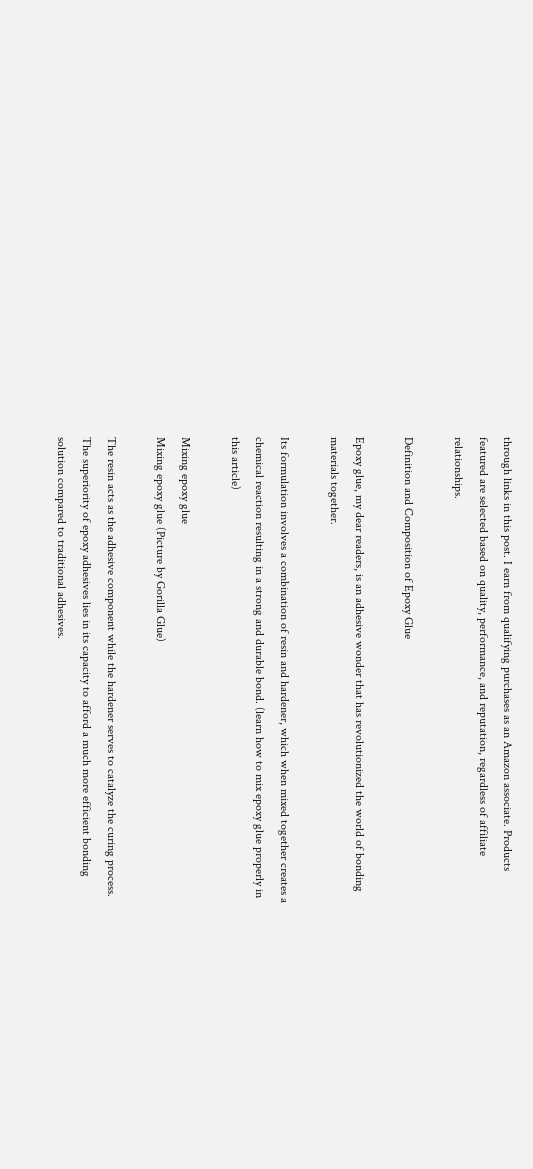through links in this post. I earn from qualifying purchases as an Amazon associate. Products featured are selected based on quality, performance, and reputation, regardless of affiliate relationships.

Definition and Composition of Epoxy Glue

Epoxy glue, my dear readers, is an adhesive wonder that has revolutionized the world of bonding materials together.

Its formulation involves a combination of resin and hardener, which when mixed together creates a chemical reaction resulting in a strong and durable bond. (learn how to mix epoxy glue properly in this article)

Mixing epoxy glue
Mixing epoxy glue (Picture by Gorilla Glue)

The resin acts as the adhesive component while the hardener serves to catalyze the curing process. The superiority of epoxy adhesives lies in its capacity to afford a much more efficient bonding solution compared to traditional adhesives.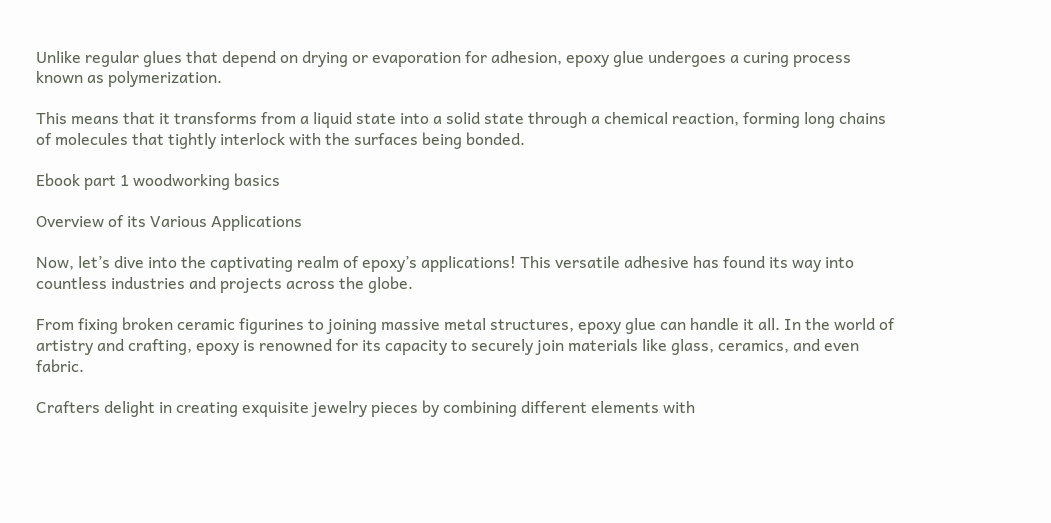Unlike regular glues that depend on drying or evaporation for adhesion, epoxy glue undergoes a curing process known as polymerization.

This means that it transforms from a liquid state into a solid state through a chemical reaction, forming long chains of molecules that tightly interlock with the surfaces being bonded.

Ebook part 1 woodworking basics

Overview of its Various Applications

Now, let’s dive into the captivating realm of epoxy’s applications! This versatile adhesive has found its way into countless industries and projects across the globe.

From fixing broken ceramic figurines to joining massive metal structures, epoxy glue can handle it all. In the world of artistry and crafting, epoxy is renowned for its capacity to securely join materials like glass, ceramics, and even fabric.

Crafters delight in creating exquisite jewelry pieces by combining different elements with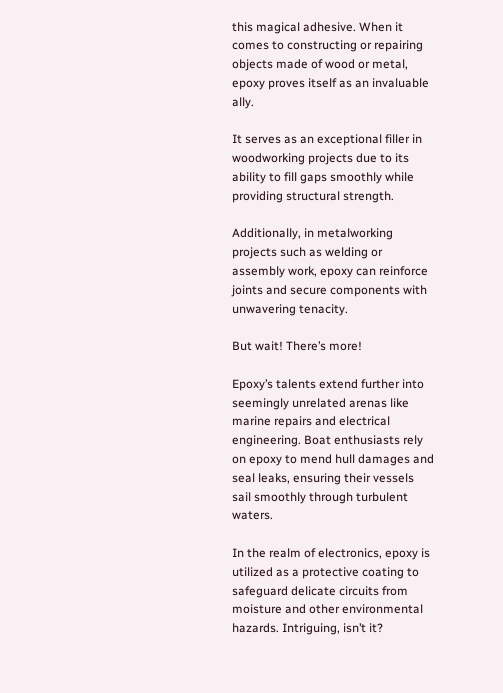this magical adhesive. When it comes to constructing or repairing objects made of wood or metal, epoxy proves itself as an invaluable ally.

It serves as an exceptional filler in woodworking projects due to its ability to fill gaps smoothly while providing structural strength.

Additionally, in metalworking projects such as welding or assembly work, epoxy can reinforce joints and secure components with unwavering tenacity.

But wait! There’s more!

Epoxy’s talents extend further into seemingly unrelated arenas like marine repairs and electrical engineering. Boat enthusiasts rely on epoxy to mend hull damages and seal leaks, ensuring their vessels sail smoothly through turbulent waters.

In the realm of electronics, epoxy is utilized as a protective coating to safeguard delicate circuits from moisture and other environmental hazards. Intriguing, isn’t it?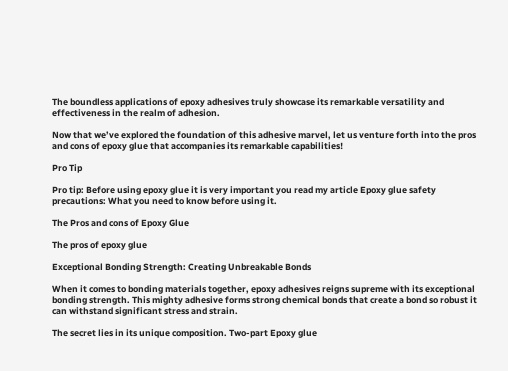The boundless applications of epoxy adhesives truly showcase its remarkable versatility and effectiveness in the realm of adhesion.

Now that we’ve explored the foundation of this adhesive marvel, let us venture forth into the pros and cons of epoxy glue that accompanies its remarkable capabilities!

Pro Tip

Pro tip: Before using epoxy glue it is very important you read my article Epoxy glue safety precautions: What you need to know before using it.

The Pros and cons of Epoxy Glue

The pros of epoxy glue

Exceptional Bonding Strength: Creating Unbreakable Bonds

When it comes to bonding materials together, epoxy adhesives reigns supreme with its exceptional bonding strength. This mighty adhesive forms strong chemical bonds that create a bond so robust it can withstand significant stress and strain.

The secret lies in its unique composition. Two-part Epoxy glue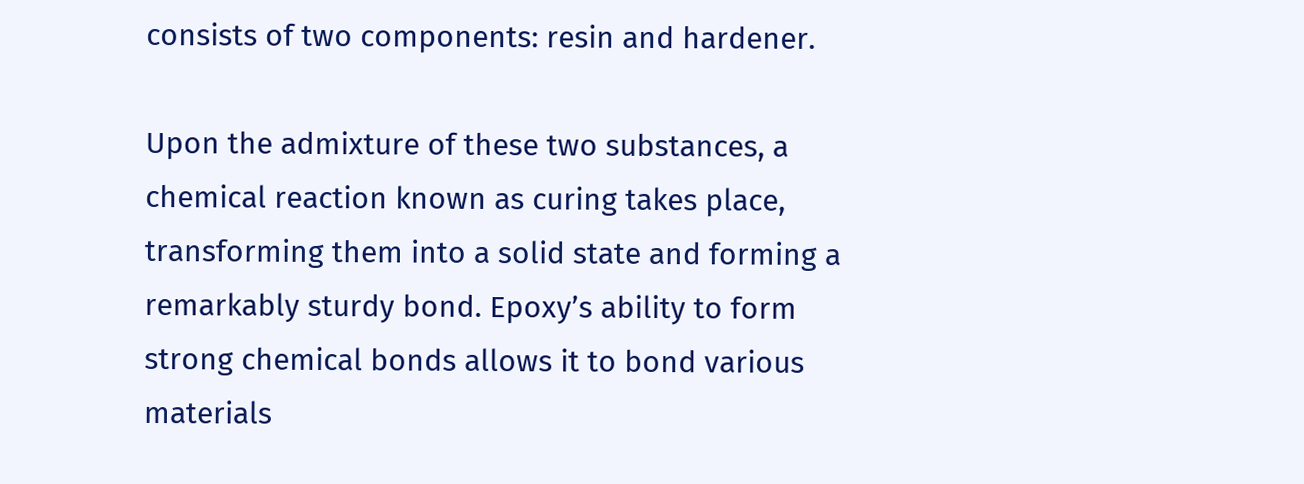consists of two components: resin and hardener.

Upon the admixture of these two substances, a chemical reaction known as curing takes place, transforming them into a solid state and forming a remarkably sturdy bond. Epoxy’s ability to form strong chemical bonds allows it to bond various materials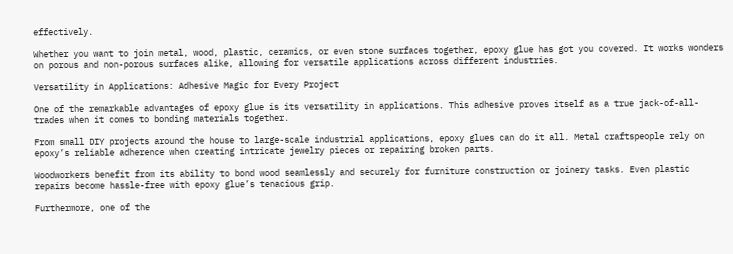effectively.

Whether you want to join metal, wood, plastic, ceramics, or even stone surfaces together, epoxy glue has got you covered. It works wonders on porous and non-porous surfaces alike, allowing for versatile applications across different industries.

Versatility in Applications: Adhesive Magic for Every Project

One of the remarkable advantages of epoxy glue is its versatility in applications. This adhesive proves itself as a true jack-of-all-trades when it comes to bonding materials together.

From small DIY projects around the house to large-scale industrial applications, epoxy glues can do it all. Metal craftspeople rely on epoxy’s reliable adherence when creating intricate jewelry pieces or repairing broken parts.

Woodworkers benefit from its ability to bond wood seamlessly and securely for furniture construction or joinery tasks. Even plastic repairs become hassle-free with epoxy glue’s tenacious grip.

Furthermore, one of the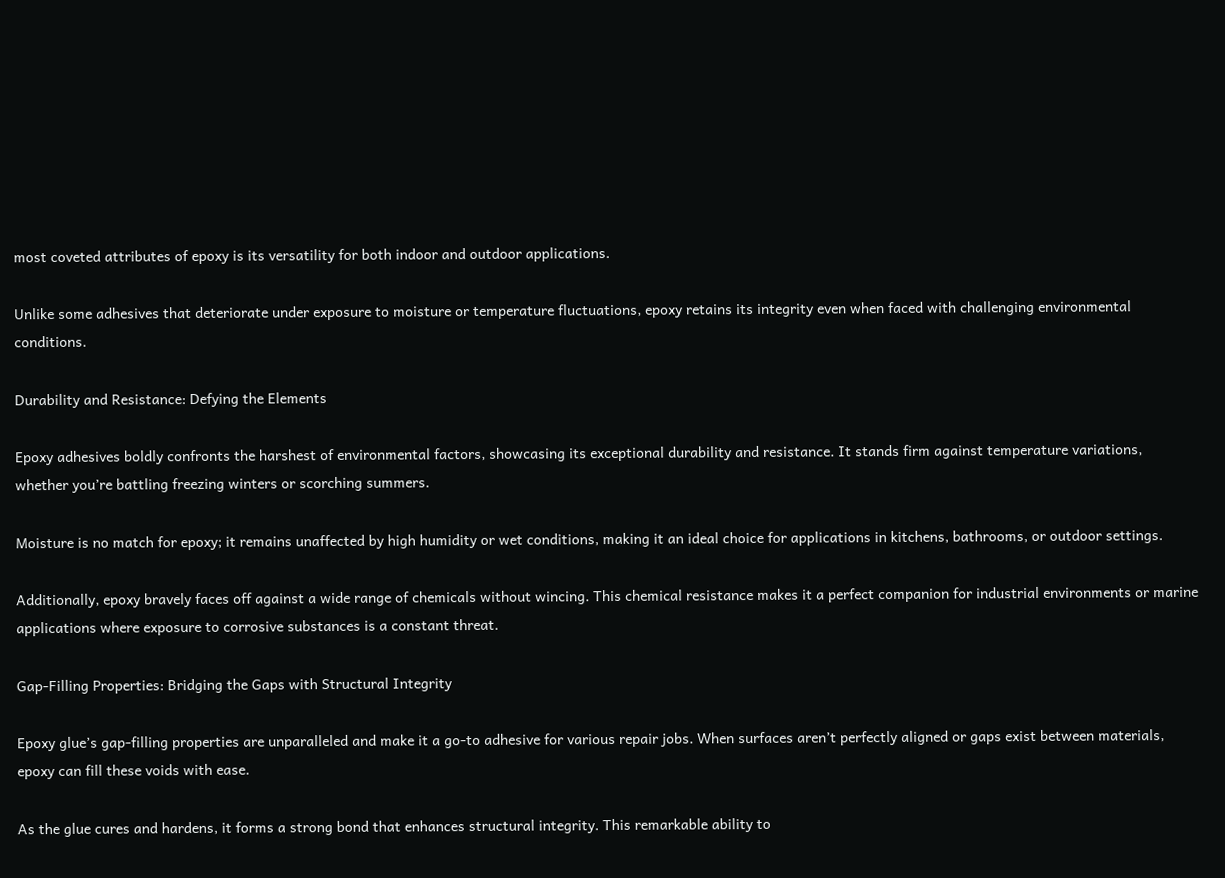most coveted attributes of epoxy is its versatility for both indoor and outdoor applications.

Unlike some adhesives that deteriorate under exposure to moisture or temperature fluctuations, epoxy retains its integrity even when faced with challenging environmental conditions.

Durability and Resistance: Defying the Elements

Epoxy adhesives boldly confronts the harshest of environmental factors, showcasing its exceptional durability and resistance. It stands firm against temperature variations, whether you’re battling freezing winters or scorching summers.

Moisture is no match for epoxy; it remains unaffected by high humidity or wet conditions, making it an ideal choice for applications in kitchens, bathrooms, or outdoor settings.

Additionally, epoxy bravely faces off against a wide range of chemicals without wincing. This chemical resistance makes it a perfect companion for industrial environments or marine applications where exposure to corrosive substances is a constant threat.

Gap-Filling Properties: Bridging the Gaps with Structural Integrity

Epoxy glue’s gap-filling properties are unparalleled and make it a go-to adhesive for various repair jobs. When surfaces aren’t perfectly aligned or gaps exist between materials, epoxy can fill these voids with ease.

As the glue cures and hardens, it forms a strong bond that enhances structural integrity. This remarkable ability to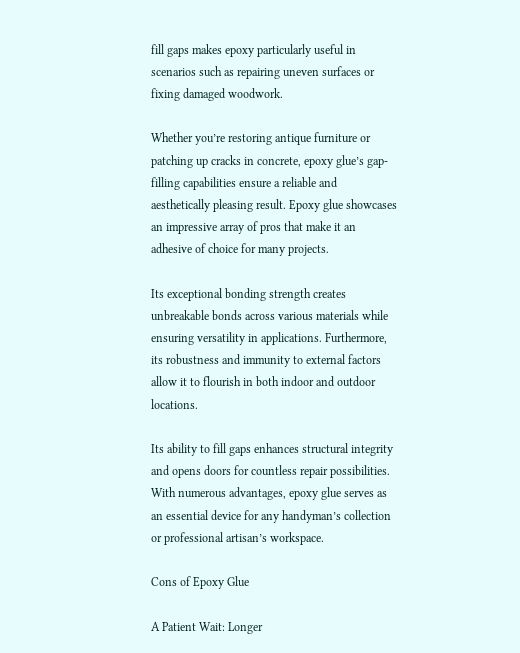fill gaps makes epoxy particularly useful in scenarios such as repairing uneven surfaces or fixing damaged woodwork.

Whether you’re restoring antique furniture or patching up cracks in concrete, epoxy glue’s gap-filling capabilities ensure a reliable and aesthetically pleasing result. Epoxy glue showcases an impressive array of pros that make it an adhesive of choice for many projects.

Its exceptional bonding strength creates unbreakable bonds across various materials while ensuring versatility in applications. Furthermore, its robustness and immunity to external factors allow it to flourish in both indoor and outdoor locations.

Its ability to fill gaps enhances structural integrity and opens doors for countless repair possibilities. With numerous advantages, epoxy glue serves as an essential device for any handyman’s collection or professional artisan’s workspace.

Cons of Epoxy Glue

A Patient Wait: Longer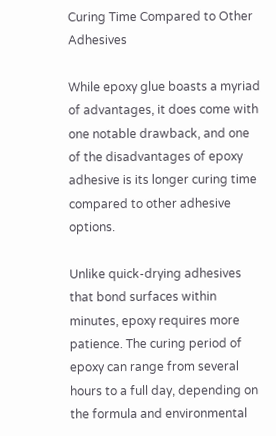Curing Time Compared to Other Adhesives

While epoxy glue boasts a myriad of advantages, it does come with one notable drawback, and one of the disadvantages of epoxy adhesive is its longer curing time compared to other adhesive options.

Unlike quick-drying adhesives that bond surfaces within minutes, epoxy requires more patience. The curing period of epoxy can range from several hours to a full day, depending on the formula and environmental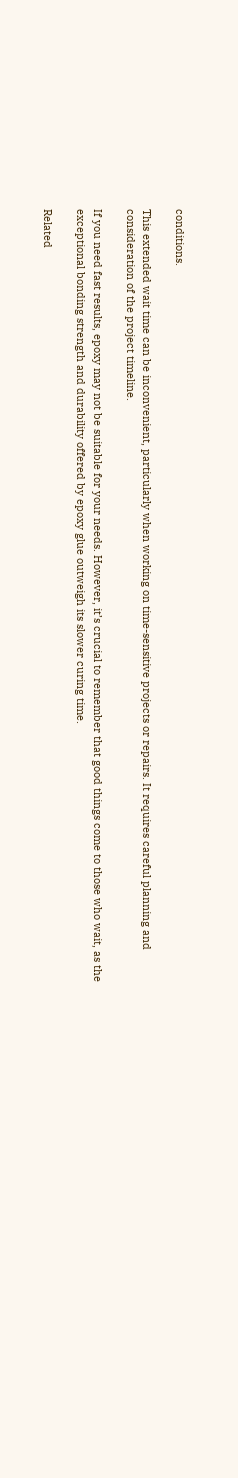conditions.

This extended wait time can be inconvenient, particularly when working on time-sensitive projects or repairs. It requires careful planning and consideration of the project timeline.

If you need fast results, epoxy may not be suitable for your needs. However, it’s crucial to remember that good things come to those who wait, as the exceptional bonding strength and durability offered by epoxy glue outweigh its slower curing time.

Related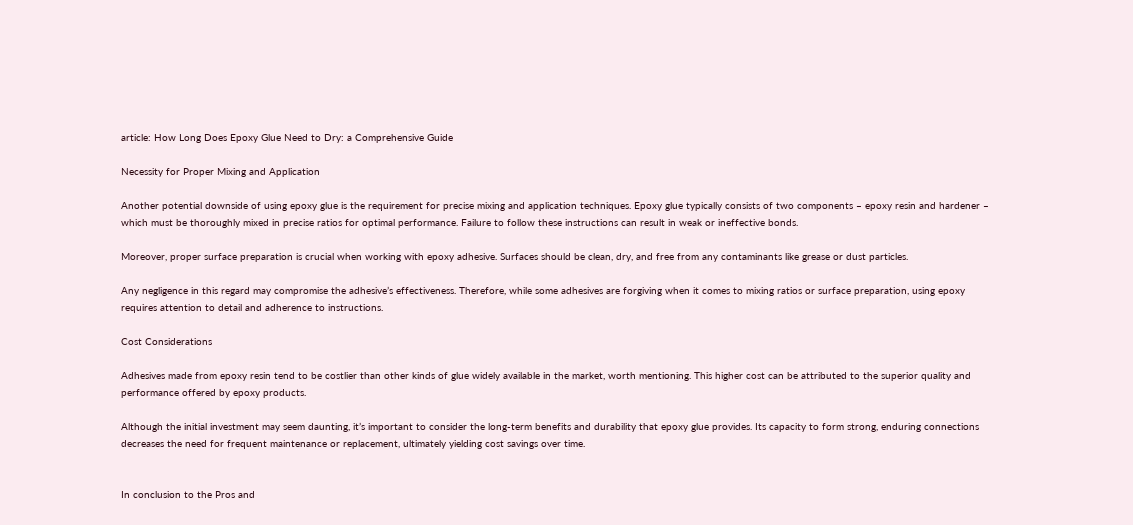article: How Long Does Epoxy Glue Need to Dry: a Comprehensive Guide

Necessity for Proper Mixing and Application

Another potential downside of using epoxy glue is the requirement for precise mixing and application techniques. Epoxy glue typically consists of two components – epoxy resin and hardener – which must be thoroughly mixed in precise ratios for optimal performance. Failure to follow these instructions can result in weak or ineffective bonds.

Moreover, proper surface preparation is crucial when working with epoxy adhesive. Surfaces should be clean, dry, and free from any contaminants like grease or dust particles.

Any negligence in this regard may compromise the adhesive’s effectiveness. Therefore, while some adhesives are forgiving when it comes to mixing ratios or surface preparation, using epoxy requires attention to detail and adherence to instructions.

Cost Considerations

Adhesives made from epoxy resin tend to be costlier than other kinds of glue widely available in the market, worth mentioning. This higher cost can be attributed to the superior quality and performance offered by epoxy products.

Although the initial investment may seem daunting, it’s important to consider the long-term benefits and durability that epoxy glue provides. Its capacity to form strong, enduring connections decreases the need for frequent maintenance or replacement, ultimately yielding cost savings over time.


In conclusion to the Pros and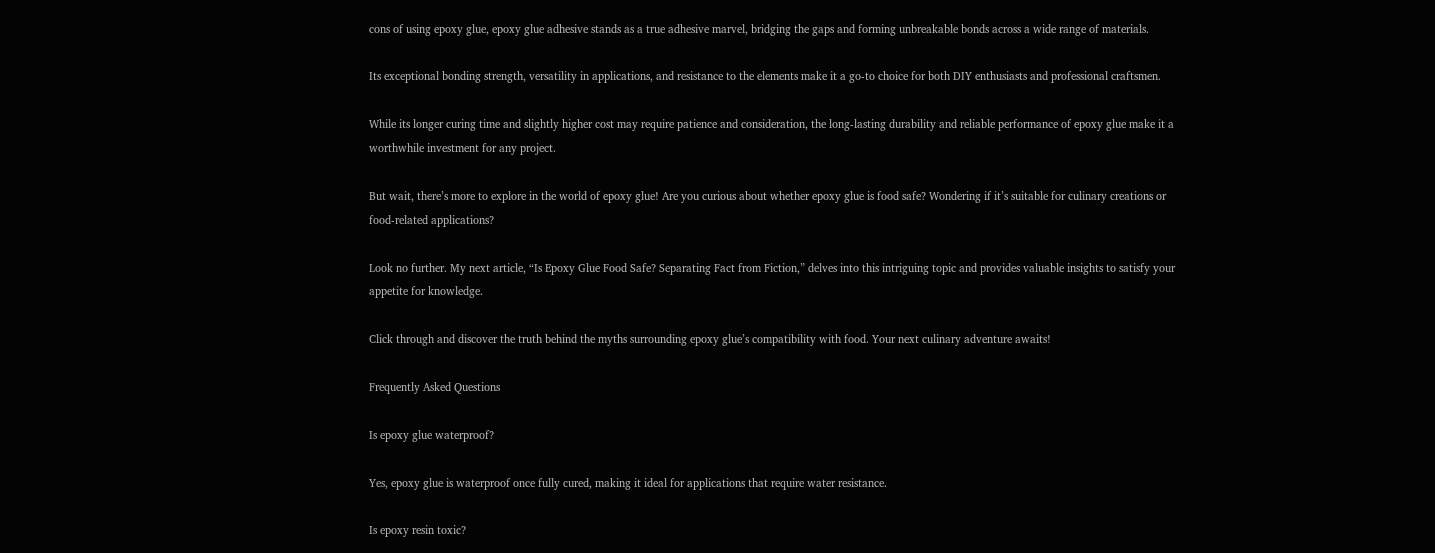cons of using epoxy glue, epoxy glue adhesive stands as a true adhesive marvel, bridging the gaps and forming unbreakable bonds across a wide range of materials.

Its exceptional bonding strength, versatility in applications, and resistance to the elements make it a go-to choice for both DIY enthusiasts and professional craftsmen.

While its longer curing time and slightly higher cost may require patience and consideration, the long-lasting durability and reliable performance of epoxy glue make it a worthwhile investment for any project.

But wait, there’s more to explore in the world of epoxy glue! Are you curious about whether epoxy glue is food safe? Wondering if it’s suitable for culinary creations or food-related applications?

Look no further. My next article, “Is Epoxy Glue Food Safe? Separating Fact from Fiction,” delves into this intriguing topic and provides valuable insights to satisfy your appetite for knowledge.

Click through and discover the truth behind the myths surrounding epoxy glue’s compatibility with food. Your next culinary adventure awaits!

Frequently Asked Questions

Is epoxy glue waterproof?

Yes, epoxy glue is waterproof once fully cured, making it ideal for applications that require water resistance.

Is epoxy resin toxic?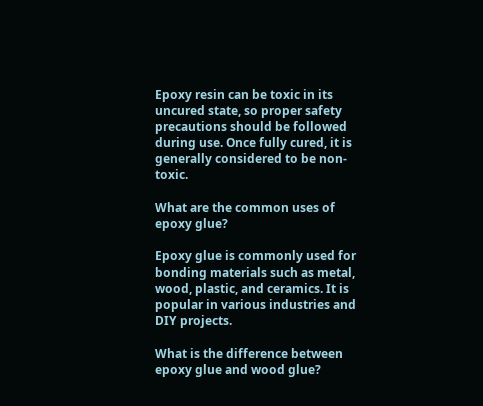Epoxy resin can be toxic in its uncured state, so proper safety precautions should be followed during use. Once fully cured, it is generally considered to be non-toxic.

What are the common uses of epoxy glue?

Epoxy glue is commonly used for bonding materials such as metal, wood, plastic, and ceramics. It is popular in various industries and DIY projects.

What is the difference between epoxy glue and wood glue?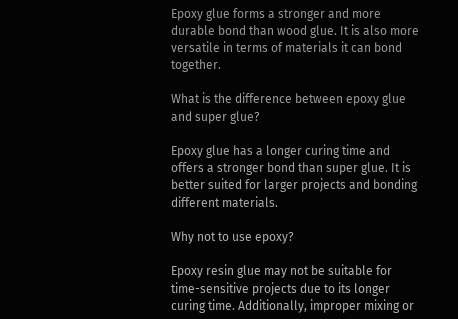Epoxy glue forms a stronger and more durable bond than wood glue. It is also more versatile in terms of materials it can bond together.

What is the difference between epoxy glue and super glue?

Epoxy glue has a longer curing time and offers a stronger bond than super glue. It is better suited for larger projects and bonding different materials.

Why not to use epoxy?

Epoxy resin glue may not be suitable for time-sensitive projects due to its longer curing time. Additionally, improper mixing or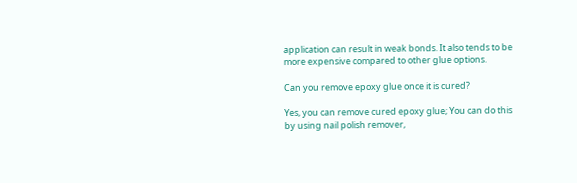application can result in weak bonds. It also tends to be more expensive compared to other glue options.

Can you remove epoxy glue once it is cured?

Yes, you can remove cured epoxy glue; You can do this by using nail polish remover,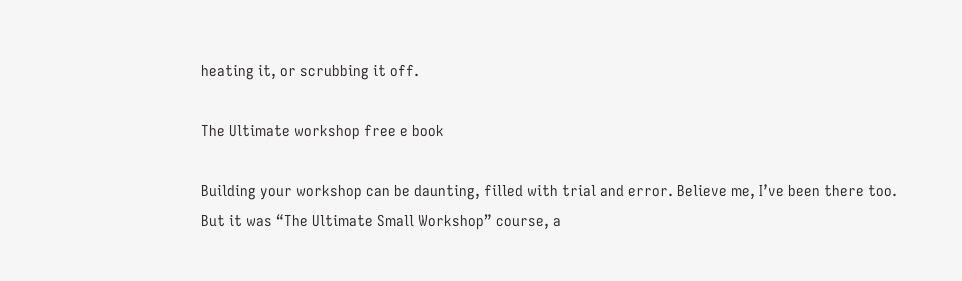heating it, or scrubbing it off.

The Ultimate workshop free e book

Building your workshop can be daunting, filled with trial and error. Believe me, I’ve been there too.
But it was “The Ultimate Small Workshop” course, a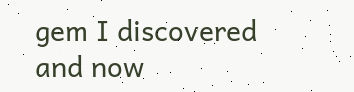gem I discovered and now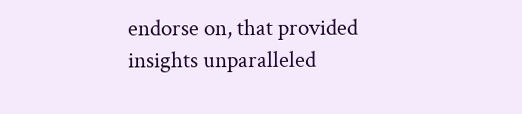endorse on, that provided insights unparalleled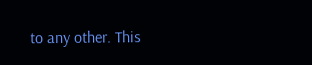to any other. This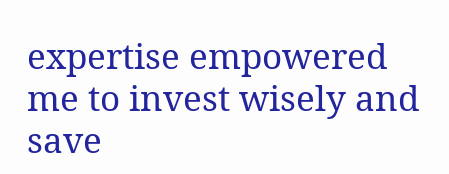expertise empowered me to invest wisely and save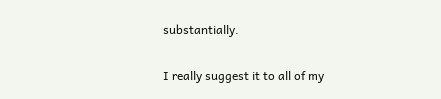substantially.

I really suggest it to all of my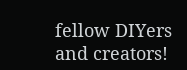fellow DIYers and creators!